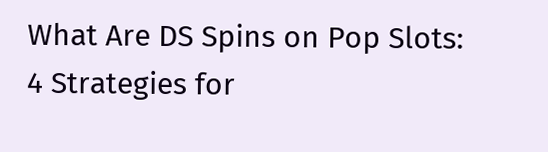What Are DS Spins on Pop Slots: 4 Strategies for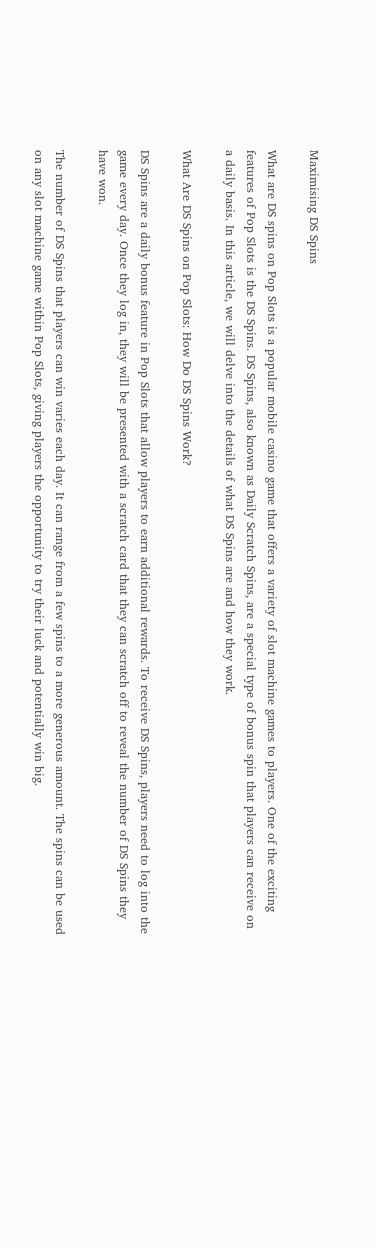Maximising DS Spins

What are DS spins on Pop Slots is a popular mobile casino game that offers a variety of slot machine games to players. One of the exciting features of Pop Slots is the DS Spins. DS Spins, also known as Daily Scratch Spins, are a special type of bonus spin that players can receive on a daily basis. In this article, we will delve into the details of what DS Spins are and how they work.

What Are DS Spins on Pop Slots: How Do DS Spins Work?

DS Spins are a daily bonus feature in Pop Slots that allow players to earn additional rewards. To receive DS Spins, players need to log into the game every day. Once they log in, they will be presented with a scratch card that they can scratch off to reveal the number of DS Spins they have won.

The number of DS Spins that players can win varies each day. It can range from a few spins to a more generous amount. The spins can be used on any slot machine game within Pop Slots, giving players the opportunity to try their luck and potentially win big.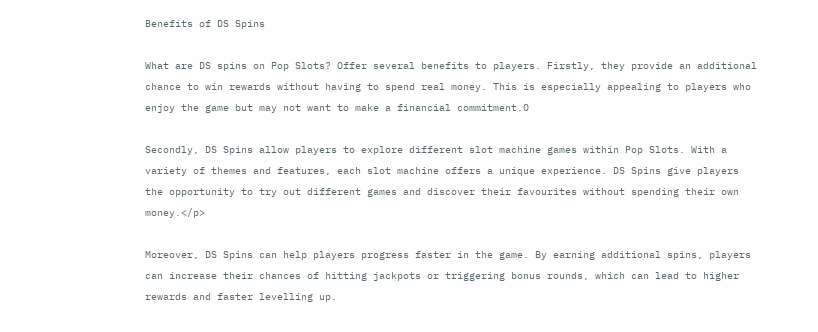Benefits of DS Spins

What are DS spins on Pop Slots? Offer several benefits to players. Firstly, they provide an additional chance to win rewards without having to spend real money. This is especially appealing to players who enjoy the game but may not want to make a financial commitment.O

Secondly, DS Spins allow players to explore different slot machine games within Pop Slots. With a variety of themes and features, each slot machine offers a unique experience. DS Spins give players the opportunity to try out different games and discover their favourites without spending their own money.</p>

Moreover, DS Spins can help players progress faster in the game. By earning additional spins, players can increase their chances of hitting jackpots or triggering bonus rounds, which can lead to higher rewards and faster levelling up.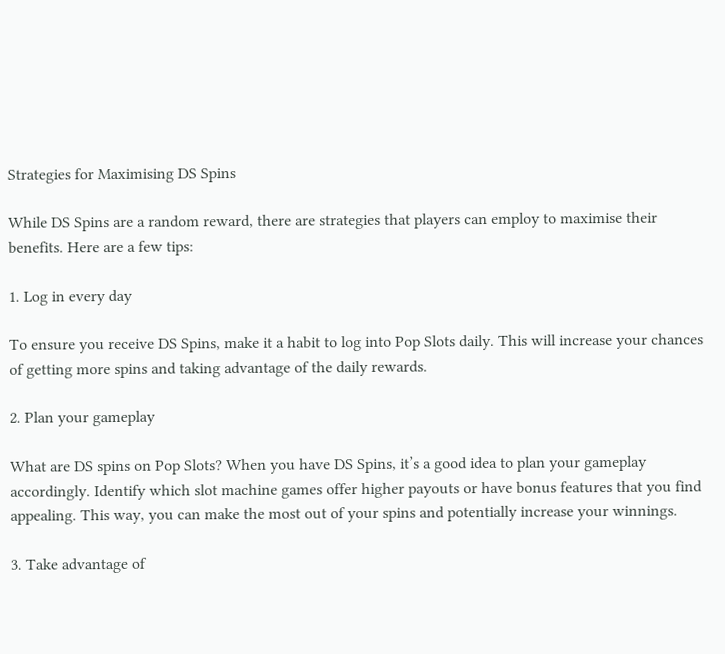Strategies for Maximising DS Spins

While DS Spins are a random reward, there are strategies that players can employ to maximise their benefits. Here are a few tips:

1. Log in every day

To ensure you receive DS Spins, make it a habit to log into Pop Slots daily. This will increase your chances of getting more spins and taking advantage of the daily rewards.

2. Plan your gameplay

What are DS spins on Pop Slots? When you have DS Spins, it’s a good idea to plan your gameplay accordingly. Identify which slot machine games offer higher payouts or have bonus features that you find appealing. This way, you can make the most out of your spins and potentially increase your winnings.

3. Take advantage of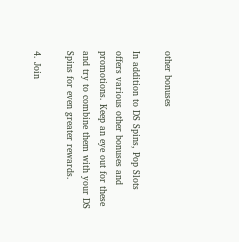other bonuses

In addition to DS Spins, Pop Slots offers various other bonuses and promotions. Keep an eye out for these and try to combine them with your DS Spins for even greater rewards.

4. Join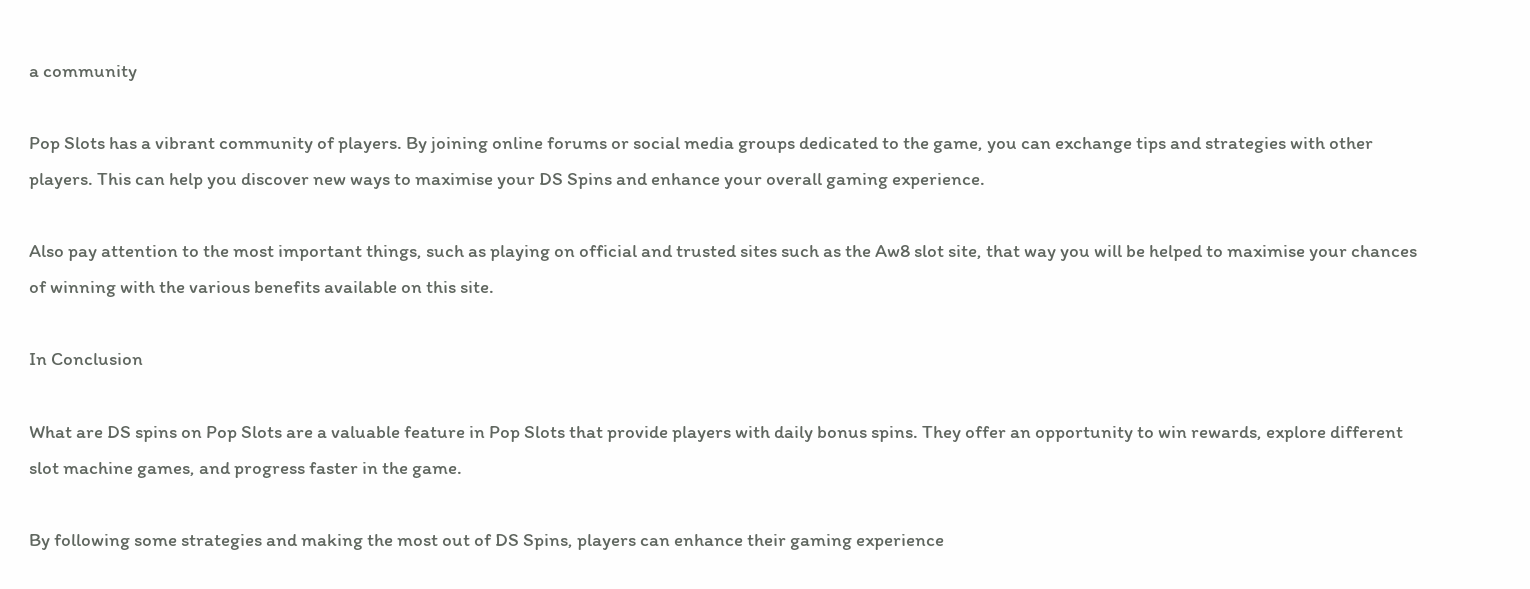a community

Pop Slots has a vibrant community of players. By joining online forums or social media groups dedicated to the game, you can exchange tips and strategies with other players. This can help you discover new ways to maximise your DS Spins and enhance your overall gaming experience.

Also pay attention to the most important things, such as playing on official and trusted sites such as the Aw8 slot site, that way you will be helped to maximise your chances of winning with the various benefits available on this site.

In Conclusion

What are DS spins on Pop Slots are a valuable feature in Pop Slots that provide players with daily bonus spins. They offer an opportunity to win rewards, explore different slot machine games, and progress faster in the game.

By following some strategies and making the most out of DS Spins, players can enhance their gaming experience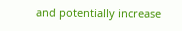and potentially increase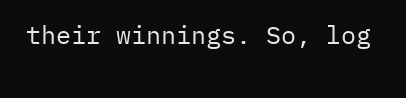their winnings. So, log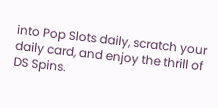into Pop Slots daily, scratch your daily card, and enjoy the thrill of DS Spins.